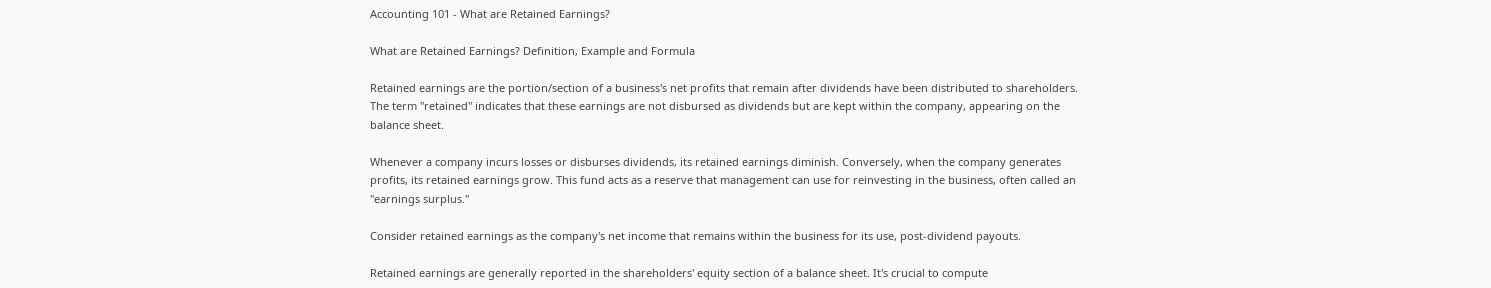Accounting 101 - What are Retained Earnings?

What are Retained Earnings? Definition, Example and Formula

Retained earnings are the portion/section of a business's net profits that remain after dividends have been distributed to shareholders. The term "retained" indicates that these earnings are not disbursed as dividends but are kept within the company, appearing on the balance sheet.

Whenever a company incurs losses or disburses dividends, its retained earnings diminish. Conversely, when the company generates profits, its retained earnings grow. This fund acts as a reserve that management can use for reinvesting in the business, often called an "earnings surplus."

Consider retained earnings as the company's net income that remains within the business for its use, post-dividend payouts.

Retained earnings are generally reported in the shareholders' equity section of a balance sheet. It's crucial to compute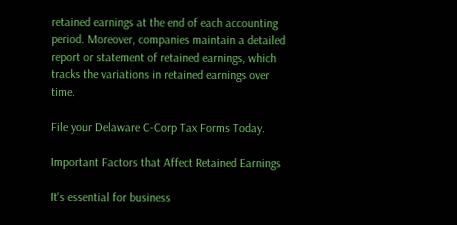retained earnings at the end of each accounting period. Moreover, companies maintain a detailed report or statement of retained earnings, which tracks the variations in retained earnings over time.

File your Delaware C-Corp Tax Forms Today.

Important Factors that Affect Retained Earnings

It's essential for business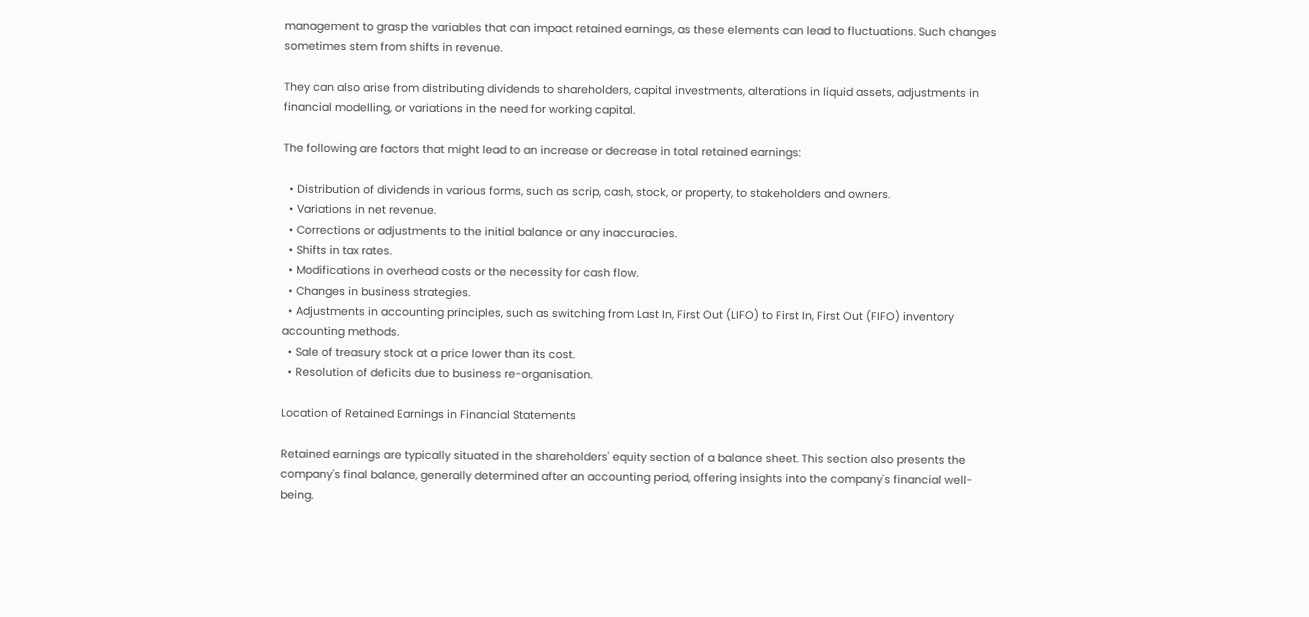management to grasp the variables that can impact retained earnings, as these elements can lead to fluctuations. Such changes sometimes stem from shifts in revenue.

They can also arise from distributing dividends to shareholders, capital investments, alterations in liquid assets, adjustments in financial modelling, or variations in the need for working capital.

The following are factors that might lead to an increase or decrease in total retained earnings:

  • Distribution of dividends in various forms, such as scrip, cash, stock, or property, to stakeholders and owners.
  • Variations in net revenue.
  • Corrections or adjustments to the initial balance or any inaccuracies.
  • Shifts in tax rates.
  • Modifications in overhead costs or the necessity for cash flow.
  • Changes in business strategies.
  • Adjustments in accounting principles, such as switching from Last In, First Out (LIFO) to First In, First Out (FIFO) inventory accounting methods.
  • Sale of treasury stock at a price lower than its cost.
  • Resolution of deficits due to business re-organisation.

Location of Retained Earnings in Financial Statements

Retained earnings are typically situated in the shareholders' equity section of a balance sheet. This section also presents the company's final balance, generally determined after an accounting period, offering insights into the company's financial well-being.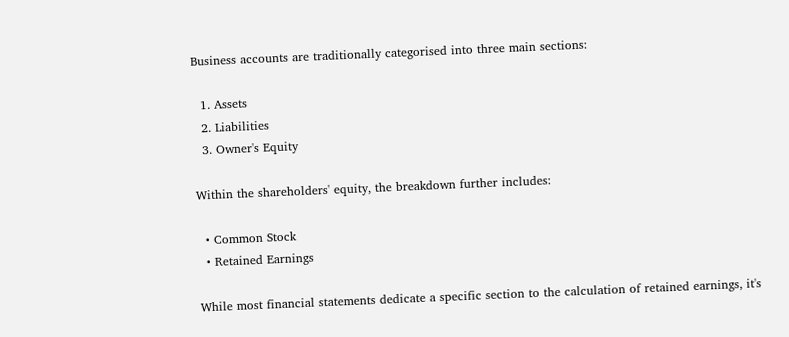Business accounts are traditionally categorised into three main sections:

  1. Assets
  2. Liabilities
  3. Owner's Equity

Within the shareholders' equity, the breakdown further includes:

  • Common Stock
  • Retained Earnings

While most financial statements dedicate a specific section to the calculation of retained earnings, it's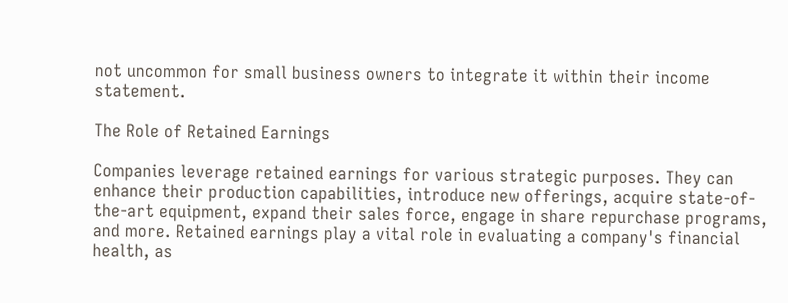not uncommon for small business owners to integrate it within their income statement.

The Role of Retained Earnings

Companies leverage retained earnings for various strategic purposes. They can enhance their production capabilities, introduce new offerings, acquire state-of-the-art equipment, expand their sales force, engage in share repurchase programs, and more. Retained earnings play a vital role in evaluating a company's financial health, as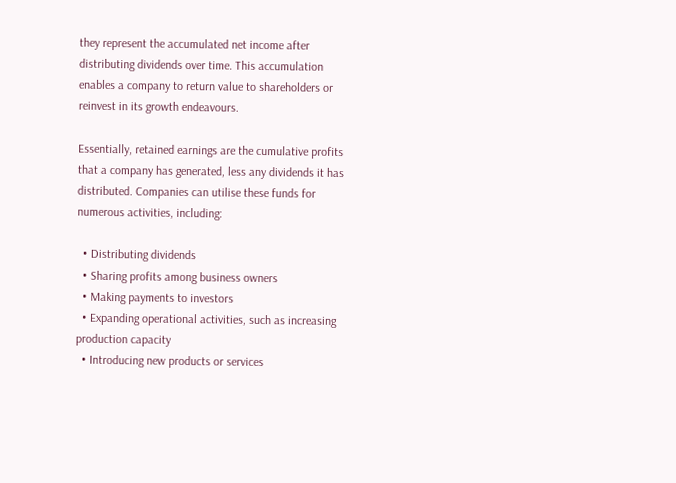they represent the accumulated net income after distributing dividends over time. This accumulation enables a company to return value to shareholders or reinvest in its growth endeavours.

Essentially, retained earnings are the cumulative profits that a company has generated, less any dividends it has distributed. Companies can utilise these funds for numerous activities, including:

  • Distributing dividends
  • Sharing profits among business owners
  • Making payments to investors
  • Expanding operational activities, such as increasing production capacity
  • Introducing new products or services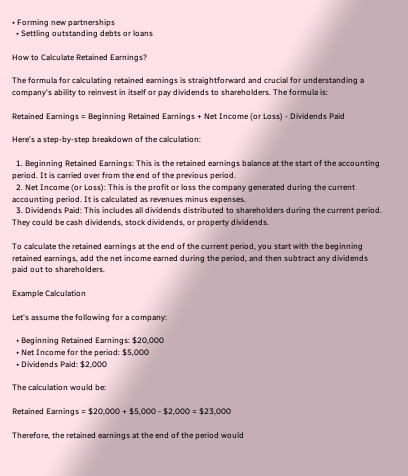• Forming new partnerships
  • Settling outstanding debts or loans

How to Calculate Retained Earnings?

The formula for calculating retained earnings is straightforward and crucial for understanding a company's ability to reinvest in itself or pay dividends to shareholders. The formula is:

Retained Earnings = Beginning Retained Earnings + Net Income (or Loss) - Dividends Paid

Here's a step-by-step breakdown of the calculation:

  1. Beginning Retained Earnings: This is the retained earnings balance at the start of the accounting period. It is carried over from the end of the previous period.
  2. Net Income (or Loss): This is the profit or loss the company generated during the current accounting period. It is calculated as revenues minus expenses.
  3. Dividends Paid: This includes all dividends distributed to shareholders during the current period. They could be cash dividends, stock dividends, or property dividends.

To calculate the retained earnings at the end of the current period, you start with the beginning retained earnings, add the net income earned during the period, and then subtract any dividends paid out to shareholders.

Example Calculation

Let's assume the following for a company:

  • Beginning Retained Earnings: $20,000
  • Net Income for the period: $5,000
  • Dividends Paid: $2,000

The calculation would be:

Retained Earnings = $20,000 + $5,000 - $2,000 = $23,000

Therefore, the retained earnings at the end of the period would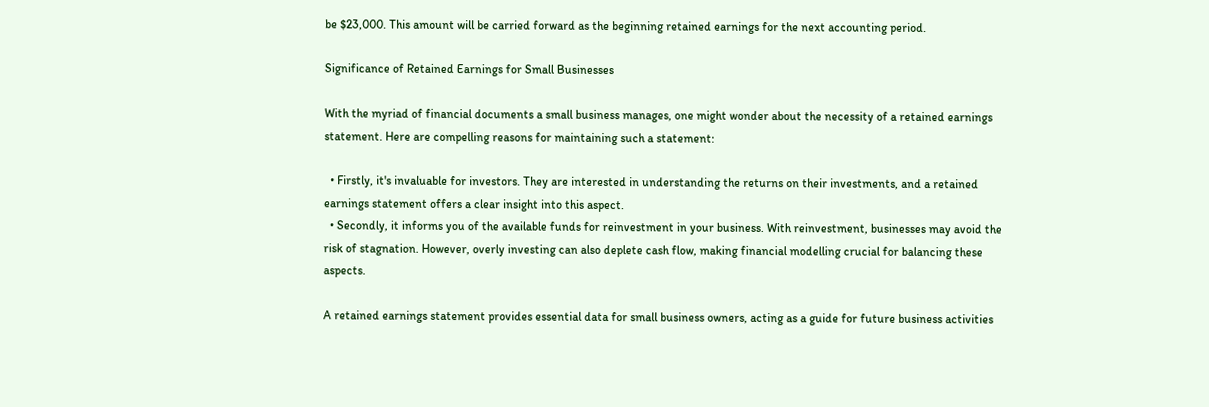be $23,000. This amount will be carried forward as the beginning retained earnings for the next accounting period.

Significance of Retained Earnings for Small Businesses

With the myriad of financial documents a small business manages, one might wonder about the necessity of a retained earnings statement. Here are compelling reasons for maintaining such a statement:

  • Firstly, it's invaluable for investors. They are interested in understanding the returns on their investments, and a retained earnings statement offers a clear insight into this aspect.
  • Secondly, it informs you of the available funds for reinvestment in your business. With reinvestment, businesses may avoid the risk of stagnation. However, overly investing can also deplete cash flow, making financial modelling crucial for balancing these aspects.

A retained earnings statement provides essential data for small business owners, acting as a guide for future business activities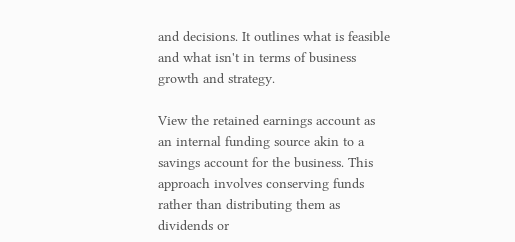and decisions. It outlines what is feasible and what isn't in terms of business growth and strategy.

View the retained earnings account as an internal funding source akin to a savings account for the business. This approach involves conserving funds rather than distributing them as dividends or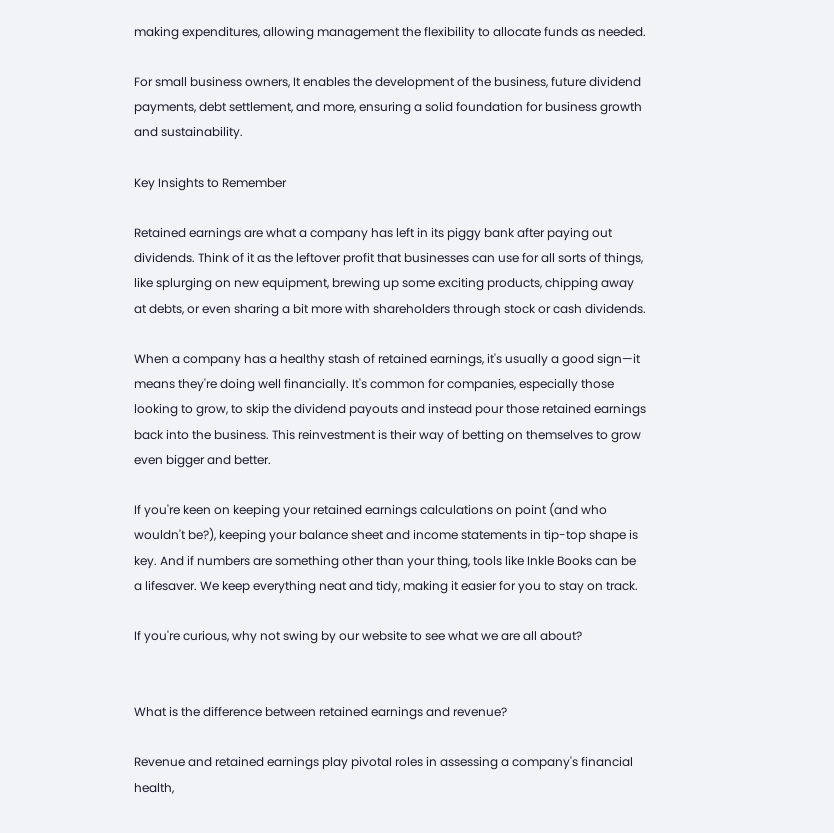making expenditures, allowing management the flexibility to allocate funds as needed.

For small business owners, It enables the development of the business, future dividend payments, debt settlement, and more, ensuring a solid foundation for business growth and sustainability.

Key Insights to Remember

Retained earnings are what a company has left in its piggy bank after paying out dividends. Think of it as the leftover profit that businesses can use for all sorts of things, like splurging on new equipment, brewing up some exciting products, chipping away at debts, or even sharing a bit more with shareholders through stock or cash dividends.

When a company has a healthy stash of retained earnings, it's usually a good sign—it means they're doing well financially. It's common for companies, especially those looking to grow, to skip the dividend payouts and instead pour those retained earnings back into the business. This reinvestment is their way of betting on themselves to grow even bigger and better.

If you're keen on keeping your retained earnings calculations on point (and who wouldn't be?), keeping your balance sheet and income statements in tip-top shape is key. And if numbers are something other than your thing, tools like Inkle Books can be a lifesaver. We keep everything neat and tidy, making it easier for you to stay on track.

If you're curious, why not swing by our website to see what we are all about?


What is the difference between retained earnings and revenue?

Revenue and retained earnings play pivotal roles in assessing a company's financial health,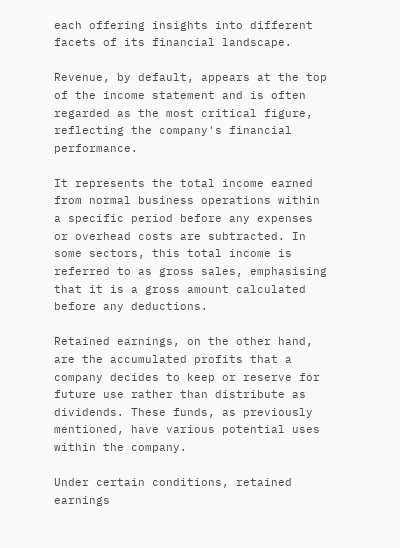each offering insights into different facets of its financial landscape.

Revenue, by default, appears at the top of the income statement and is often regarded as the most critical figure, reflecting the company's financial performance.

It represents the total income earned from normal business operations within a specific period before any expenses or overhead costs are subtracted. In some sectors, this total income is referred to as gross sales, emphasising that it is a gross amount calculated before any deductions.

Retained earnings, on the other hand, are the accumulated profits that a company decides to keep or reserve for future use rather than distribute as dividends. These funds, as previously mentioned, have various potential uses within the company.

Under certain conditions, retained earnings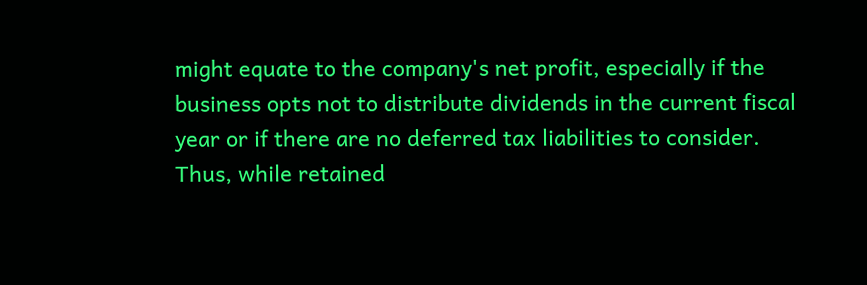might equate to the company's net profit, especially if the business opts not to distribute dividends in the current fiscal year or if there are no deferred tax liabilities to consider. Thus, while retained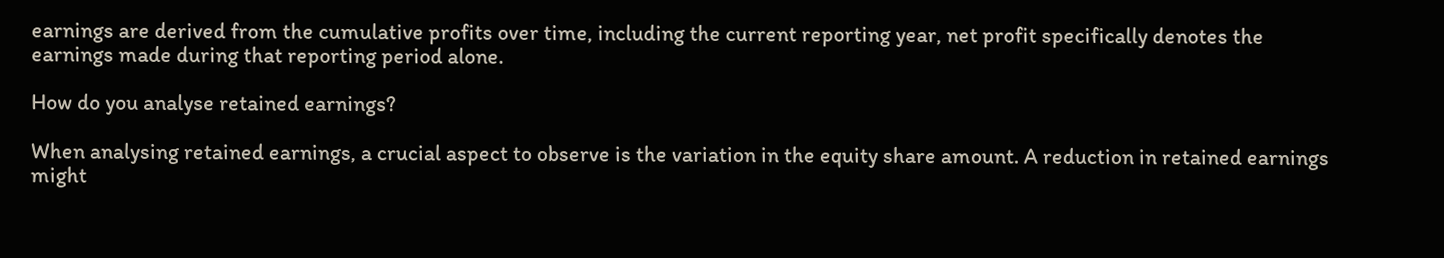earnings are derived from the cumulative profits over time, including the current reporting year, net profit specifically denotes the earnings made during that reporting period alone.

How do you analyse retained earnings?

When analysing retained earnings, a crucial aspect to observe is the variation in the equity share amount. A reduction in retained earnings might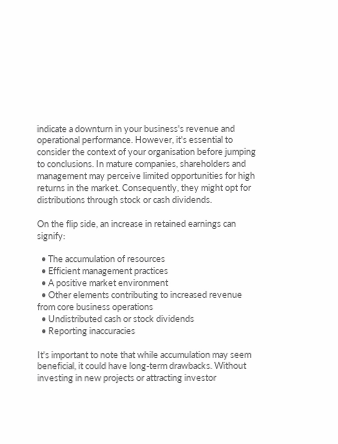indicate a downturn in your business's revenue and operational performance. However, it's essential to consider the context of your organisation before jumping to conclusions. In mature companies, shareholders and management may perceive limited opportunities for high returns in the market. Consequently, they might opt for distributions through stock or cash dividends.

On the flip side, an increase in retained earnings can signify:

  • The accumulation of resources
  • Efficient management practices
  • A positive market environment
  • Other elements contributing to increased revenue from core business operations
  • Undistributed cash or stock dividends
  • Reporting inaccuracies

It's important to note that while accumulation may seem beneficial, it could have long-term drawbacks. Without investing in new projects or attracting investor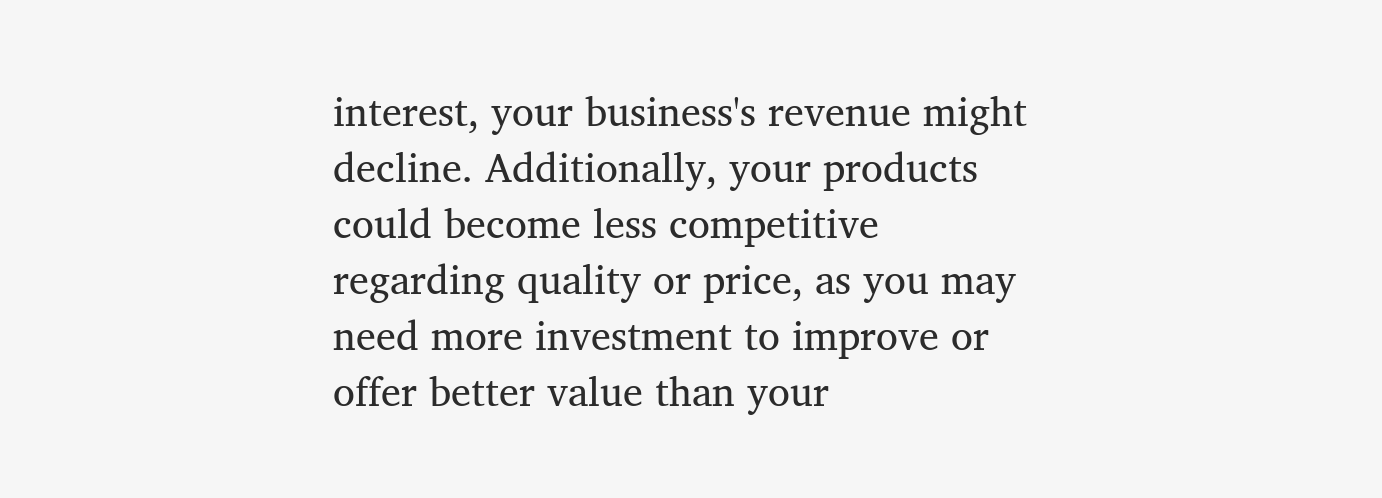interest, your business's revenue might decline. Additionally, your products could become less competitive regarding quality or price, as you may need more investment to improve or offer better value than your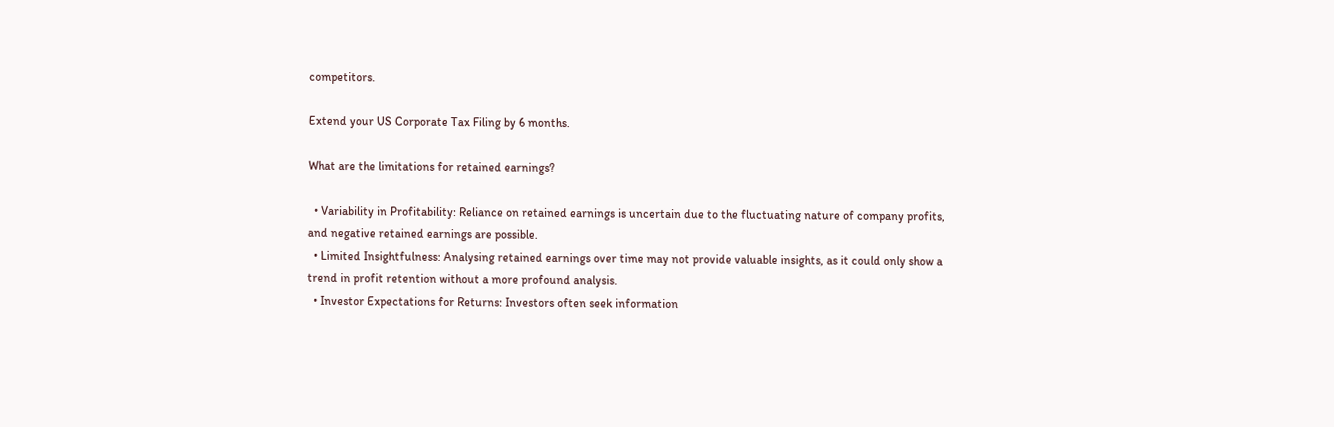competitors.

Extend your US Corporate Tax Filing by 6 months.

What are the limitations for retained earnings?

  • Variability in Profitability: Reliance on retained earnings is uncertain due to the fluctuating nature of company profits, and negative retained earnings are possible.
  • Limited Insightfulness: Analysing retained earnings over time may not provide valuable insights, as it could only show a trend in profit retention without a more profound analysis.
  • Investor Expectations for Returns: Investors often seek information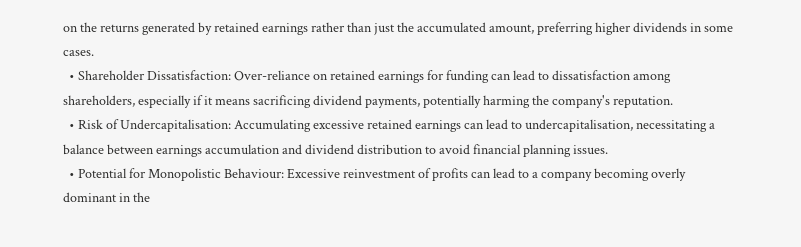on the returns generated by retained earnings rather than just the accumulated amount, preferring higher dividends in some cases.
  • Shareholder Dissatisfaction: Over-reliance on retained earnings for funding can lead to dissatisfaction among shareholders, especially if it means sacrificing dividend payments, potentially harming the company's reputation.
  • Risk of Undercapitalisation: Accumulating excessive retained earnings can lead to undercapitalisation, necessitating a balance between earnings accumulation and dividend distribution to avoid financial planning issues.
  • Potential for Monopolistic Behaviour: Excessive reinvestment of profits can lead to a company becoming overly dominant in the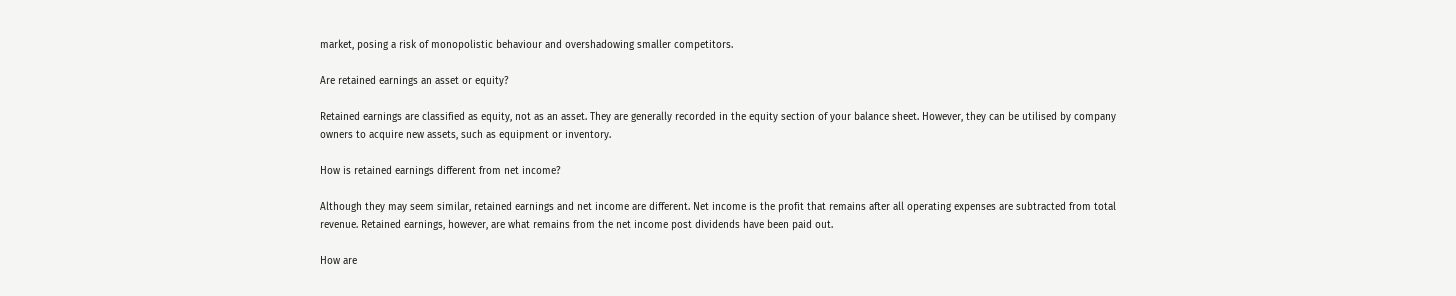market, posing a risk of monopolistic behaviour and overshadowing smaller competitors.

Are retained earnings an asset or equity?

Retained earnings are classified as equity, not as an asset. They are generally recorded in the equity section of your balance sheet. However, they can be utilised by company owners to acquire new assets, such as equipment or inventory.

How is retained earnings different from net income?

Although they may seem similar, retained earnings and net income are different. Net income is the profit that remains after all operating expenses are subtracted from total revenue. Retained earnings, however, are what remains from the net income post dividends have been paid out.

How are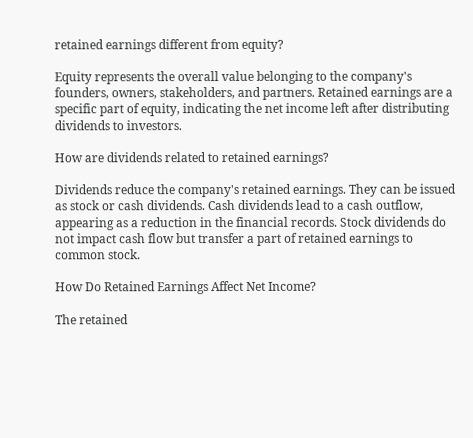retained earnings different from equity?

Equity represents the overall value belonging to the company's founders, owners, stakeholders, and partners. Retained earnings are a specific part of equity, indicating the net income left after distributing dividends to investors.

How are dividends related to retained earnings?

Dividends reduce the company's retained earnings. They can be issued as stock or cash dividends. Cash dividends lead to a cash outflow, appearing as a reduction in the financial records. Stock dividends do not impact cash flow but transfer a part of retained earnings to common stock.

How Do Retained Earnings Affect Net Income?

The retained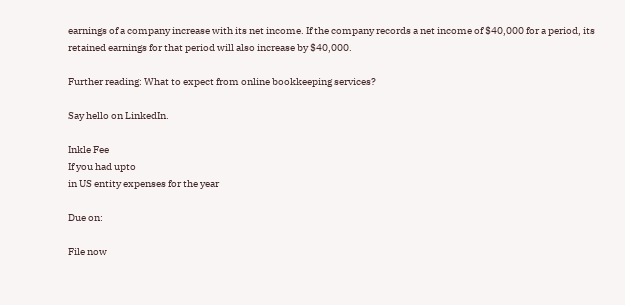earnings of a company increase with its net income. If the company records a net income of $40,000 for a period, its retained earnings for that period will also increase by $40,000.

Further reading: What to expect from online bookkeeping services?

Say hello on LinkedIn.

Inkle Fee
If you had upto
in US entity expenses for the year

Due on:

File now